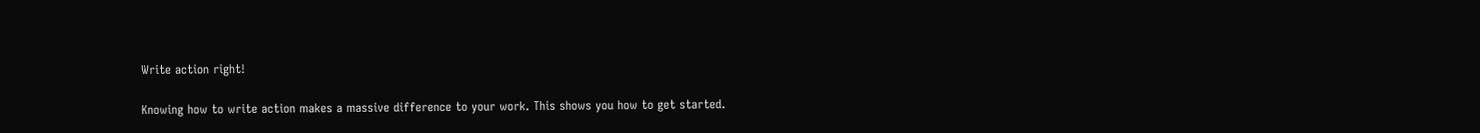Write action right!

Knowing how to write action makes a massive difference to your work. This shows you how to get started.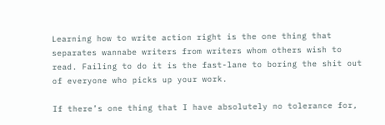Learning how to write action right is the one thing that separates wannabe writers from writers whom others wish to read. Failing to do it is the fast-lane to boring the shit out of everyone who picks up your work.

If there’s one thing that I have absolutely no tolerance for,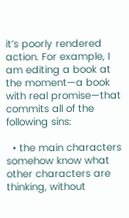it’s poorly rendered action. For example, I am editing a book at the moment—a book with real promise—that commits all of the following sins:

  • the main characters somehow know what other characters are thinking, without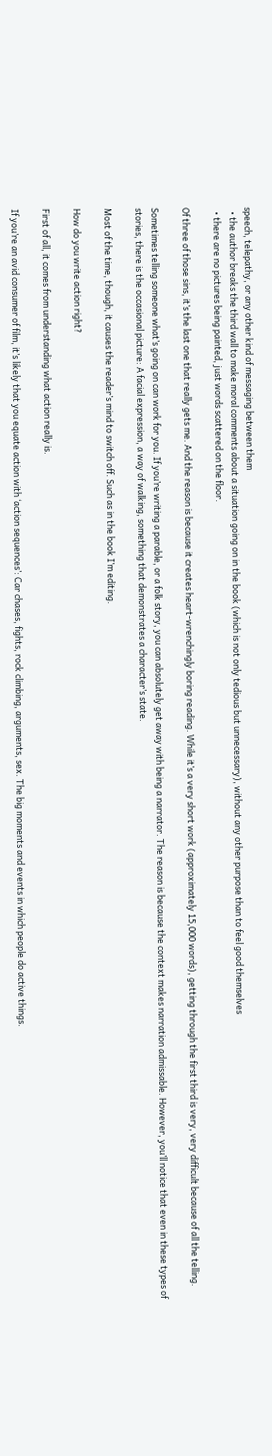speech, telepathy, or any other kind of messaging between them
  • the author breaks the third wall to make moral comments about a situation going on in the book (which is not only tedious but unnecessary), without any other purpose than to feel good themselves
  • there are no pictures being painted, just words scattered on the floor.

Of three of those sins, it’s the last one that really gets me. And the reason is because it creates heart-wrenchingly boring reading. While it’s a very short work (approximately 15,000 words), getting through the first third is very, very difficult because of all the telling.

Sometimes telling someone what’s going on can work for you. If you’re writing a parable, or a folk story, you can absolutely get away with being a narrator. The reason is because the context makes narration admissable. However, you’ll notice that even in these types of stories, there is the occasional picture: A facial expression, a way of walking, something that demonstrates a character’s state.

Most of the time, though, it causes the reader’s mind to switch off. Such as in the book I’m editing.

How do you write action right?

First of all, it comes from understanding what action really is.

If you’re an avid consumer of film, it’s likely that you equate action with ‘action sequences’: Car chases, fights, rock climbing, arguments, sex. The big moments and events in which people do active things.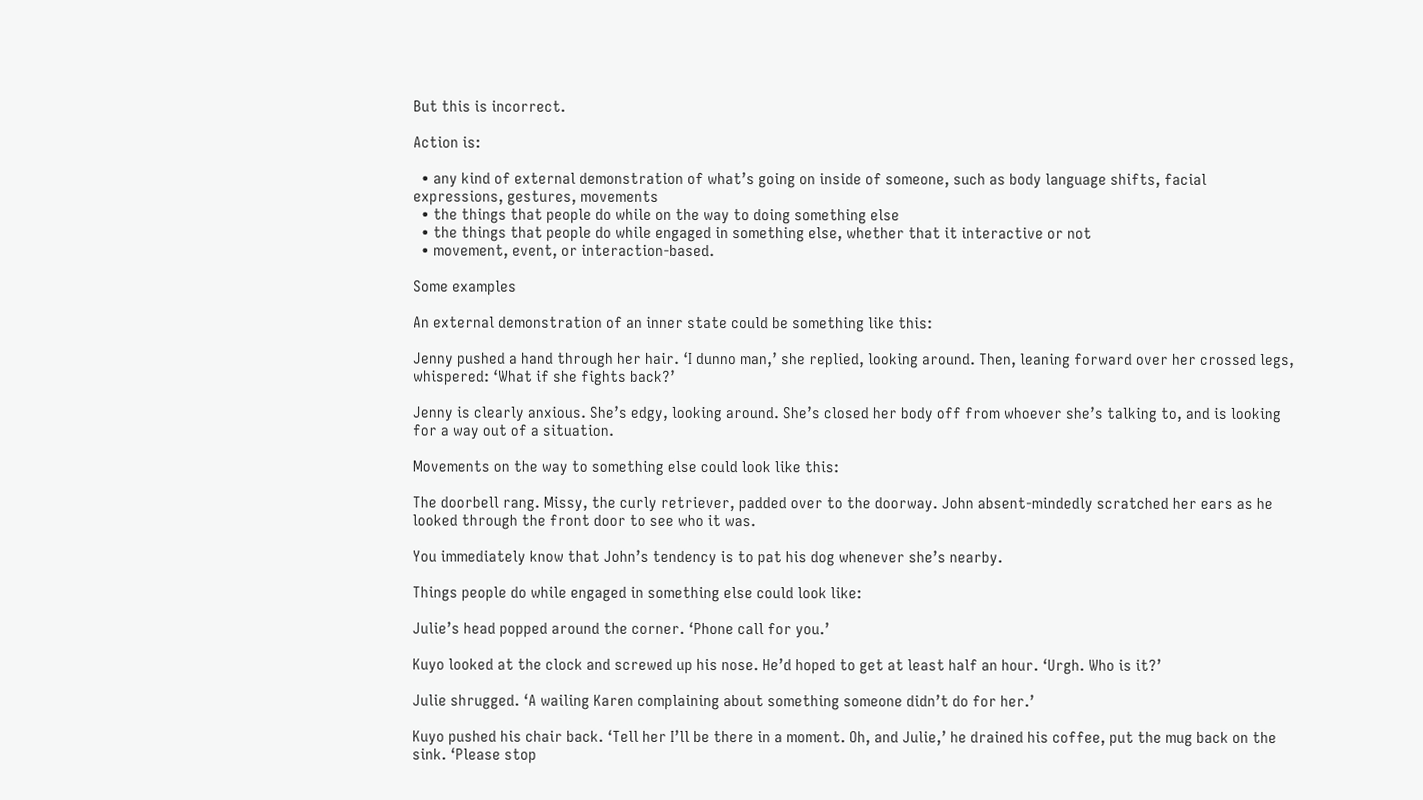But this is incorrect.

Action is:

  • any kind of external demonstration of what’s going on inside of someone, such as body language shifts, facial expressions, gestures, movements
  • the things that people do while on the way to doing something else
  • the things that people do while engaged in something else, whether that it interactive or not
  • movement, event, or interaction-based.

Some examples

An external demonstration of an inner state could be something like this:

Jenny pushed a hand through her hair. ‘I dunno man,’ she replied, looking around. Then, leaning forward over her crossed legs, whispered: ‘What if she fights back?’

Jenny is clearly anxious. She’s edgy, looking around. She’s closed her body off from whoever she’s talking to, and is looking for a way out of a situation.

Movements on the way to something else could look like this:

The doorbell rang. Missy, the curly retriever, padded over to the doorway. John absent-mindedly scratched her ears as he looked through the front door to see who it was.

You immediately know that John’s tendency is to pat his dog whenever she’s nearby.

Things people do while engaged in something else could look like:

Julie’s head popped around the corner. ‘Phone call for you.’

Kuyo looked at the clock and screwed up his nose. He’d hoped to get at least half an hour. ‘Urgh. Who is it?’

Julie shrugged. ‘A wailing Karen complaining about something someone didn’t do for her.’

Kuyo pushed his chair back. ‘Tell her I’ll be there in a moment. Oh, and Julie,’ he drained his coffee, put the mug back on the sink. ‘Please stop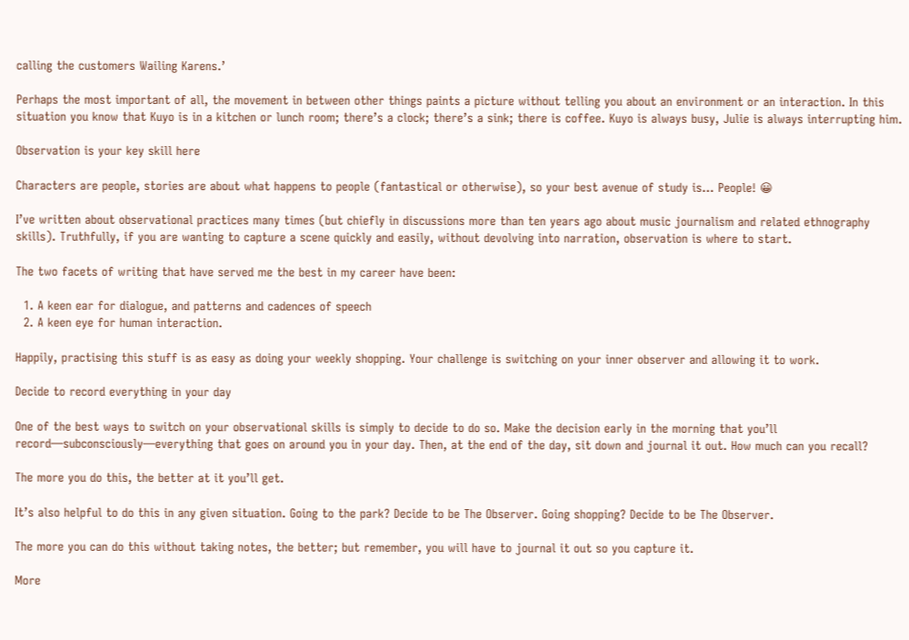calling the customers Wailing Karens.’

Perhaps the most important of all, the movement in between other things paints a picture without telling you about an environment or an interaction. In this situation you know that Kuyo is in a kitchen or lunch room; there’s a clock; there’s a sink; there is coffee. Kuyo is always busy, Julie is always interrupting him.

Observation is your key skill here

Characters are people, stories are about what happens to people (fantastical or otherwise), so your best avenue of study is… People! 😀

I’ve written about observational practices many times (but chiefly in discussions more than ten years ago about music journalism and related ethnography skills). Truthfully, if you are wanting to capture a scene quickly and easily, without devolving into narration, observation is where to start.

The two facets of writing that have served me the best in my career have been:

  1. A keen ear for dialogue, and patterns and cadences of speech
  2. A keen eye for human interaction.

Happily, practising this stuff is as easy as doing your weekly shopping. Your challenge is switching on your inner observer and allowing it to work.

Decide to record everything in your day

One of the best ways to switch on your observational skills is simply to decide to do so. Make the decision early in the morning that you’ll record—subconsciously—everything that goes on around you in your day. Then, at the end of the day, sit down and journal it out. How much can you recall?

The more you do this, the better at it you’ll get.

It’s also helpful to do this in any given situation. Going to the park? Decide to be The Observer. Going shopping? Decide to be The Observer.

The more you can do this without taking notes, the better; but remember, you will have to journal it out so you capture it.

More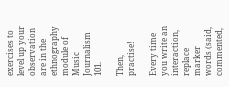exercises to level up your observation are in the ethnography module of Music Journalism 101.

Then, practise!

Every time you write an interaction, replace marker words (said, commented,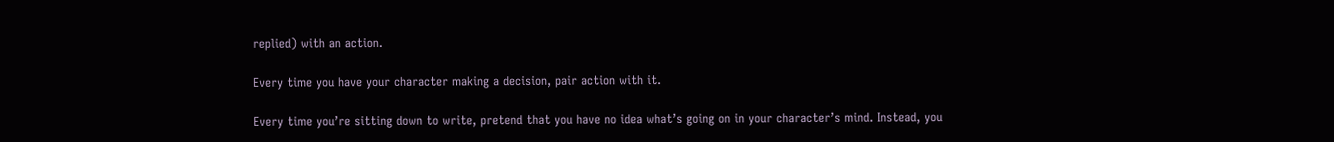replied) with an action.

Every time you have your character making a decision, pair action with it.

Every time you’re sitting down to write, pretend that you have no idea what’s going on in your character’s mind. Instead, you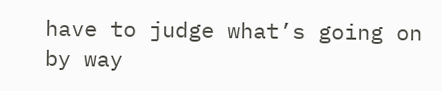have to judge what’s going on by way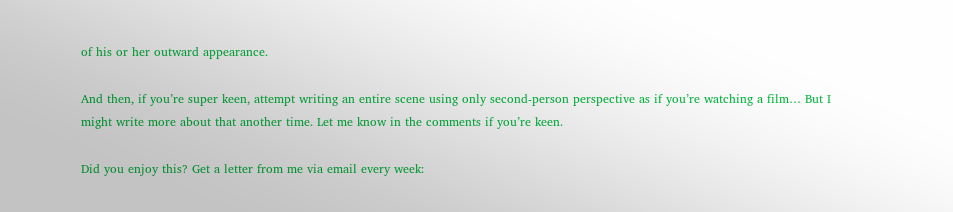of his or her outward appearance.

And then, if you’re super keen, attempt writing an entire scene using only second-person perspective as if you’re watching a film… But I might write more about that another time. Let me know in the comments if you’re keen.

Did you enjoy this? Get a letter from me via email every week: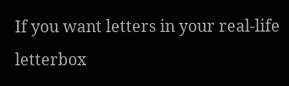If you want letters in your real-life letterbox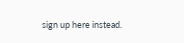sign up here instead.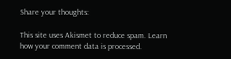Share your thoughts:

This site uses Akismet to reduce spam. Learn how your comment data is processed.